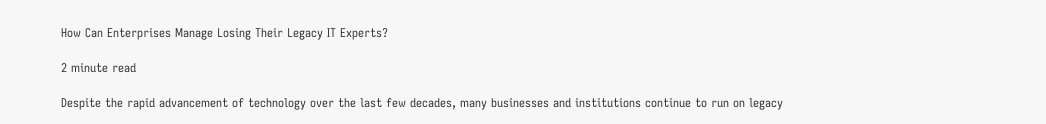How Can Enterprises Manage Losing Their Legacy IT Experts?

2 minute read

Despite the rapid advancement of technology over the last few decades, many businesses and institutions continue to run on legacy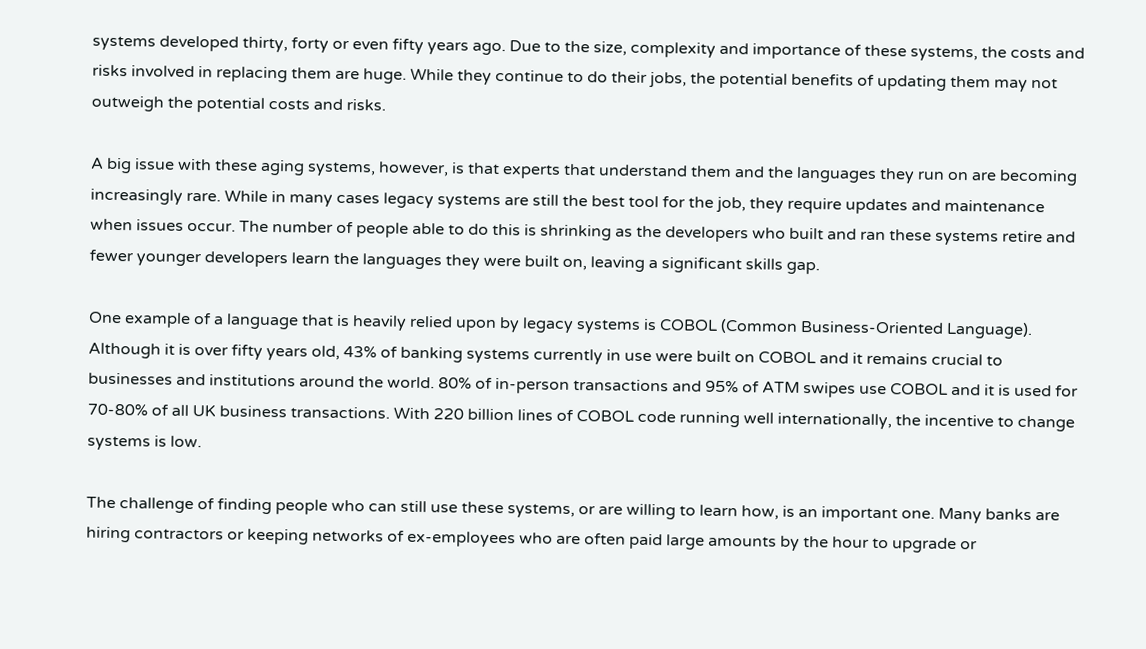systems developed thirty, forty or even fifty years ago. Due to the size, complexity and importance of these systems, the costs and risks involved in replacing them are huge. While they continue to do their jobs, the potential benefits of updating them may not outweigh the potential costs and risks.

A big issue with these aging systems, however, is that experts that understand them and the languages they run on are becoming increasingly rare. While in many cases legacy systems are still the best tool for the job, they require updates and maintenance when issues occur. The number of people able to do this is shrinking as the developers who built and ran these systems retire and fewer younger developers learn the languages they were built on, leaving a significant skills gap.

One example of a language that is heavily relied upon by legacy systems is COBOL (Common Business-Oriented Language). Although it is over fifty years old, 43% of banking systems currently in use were built on COBOL and it remains crucial to businesses and institutions around the world. 80% of in-person transactions and 95% of ATM swipes use COBOL and it is used for 70-80% of all UK business transactions. With 220 billion lines of COBOL code running well internationally, the incentive to change systems is low.

The challenge of finding people who can still use these systems, or are willing to learn how, is an important one. Many banks are hiring contractors or keeping networks of ex-employees who are often paid large amounts by the hour to upgrade or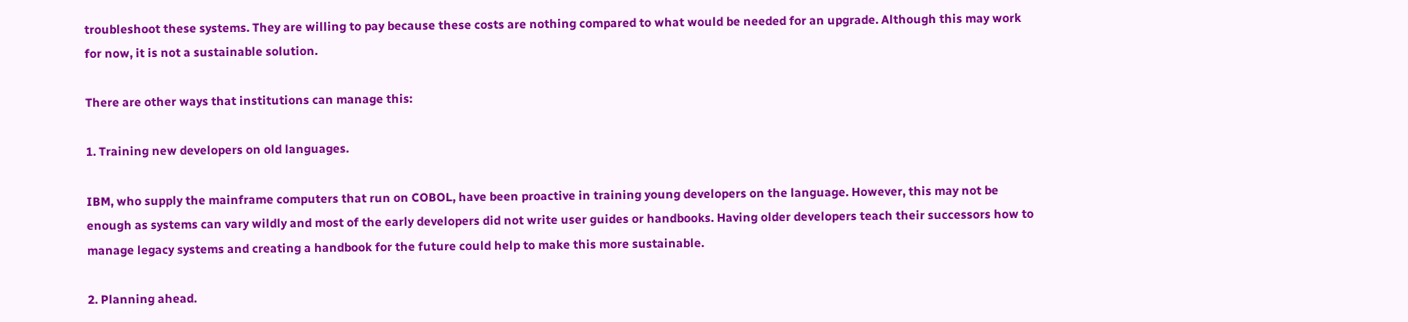troubleshoot these systems. They are willing to pay because these costs are nothing compared to what would be needed for an upgrade. Although this may work for now, it is not a sustainable solution.

There are other ways that institutions can manage this:

1. Training new developers on old languages.

IBM, who supply the mainframe computers that run on COBOL, have been proactive in training young developers on the language. However, this may not be enough as systems can vary wildly and most of the early developers did not write user guides or handbooks. Having older developers teach their successors how to manage legacy systems and creating a handbook for the future could help to make this more sustainable.

2. Planning ahead.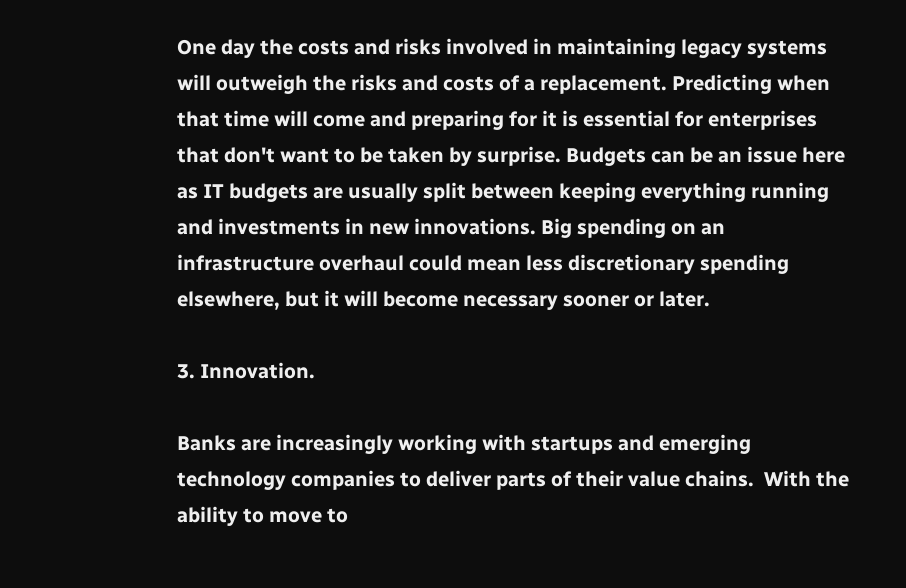One day the costs and risks involved in maintaining legacy systems will outweigh the risks and costs of a replacement. Predicting when that time will come and preparing for it is essential for enterprises that don't want to be taken by surprise. Budgets can be an issue here as IT budgets are usually split between keeping everything running and investments in new innovations. Big spending on an infrastructure overhaul could mean less discretionary spending elsewhere, but it will become necessary sooner or later.

3. Innovation.

Banks are increasingly working with startups and emerging technology companies to deliver parts of their value chains.  With the ability to move to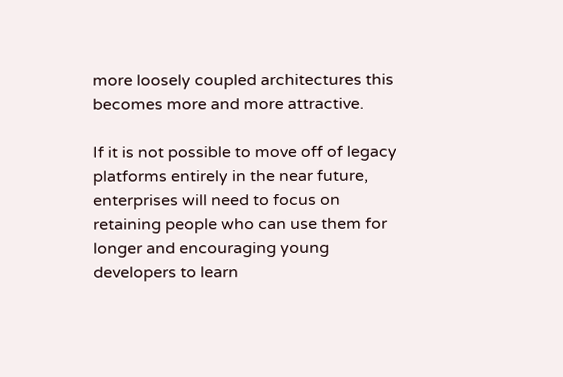more loosely coupled architectures this becomes more and more attractive.

If it is not possible to move off of legacy platforms entirely in the near future, enterprises will need to focus on retaining people who can use them for longer and encouraging young developers to learn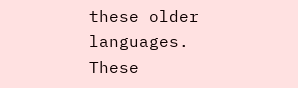these older languages. These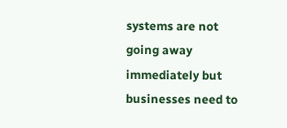systems are not going away immediately but businesses need to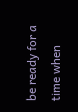be ready for a time when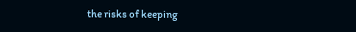the risks of keeping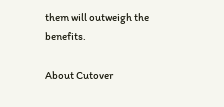them will outweigh the benefits.

About Cutover